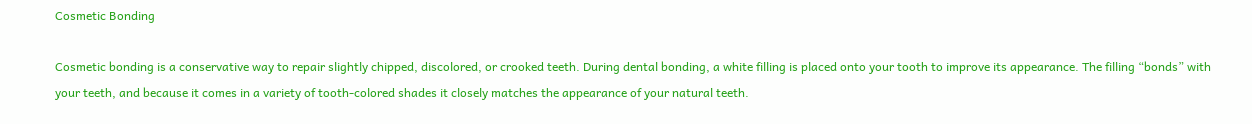Cosmetic Bonding

Cosmetic bonding is a conservative way to repair slightly chipped, discolored, or crooked teeth. During dental bonding, a white filling is placed onto your tooth to improve its appearance. The filling “bonds” with your teeth, and because it comes in a variety of tooth-colored shades it closely matches the appearance of your natural teeth.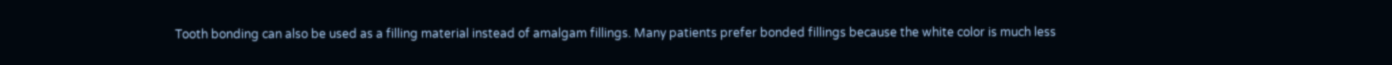Tooth bonding can also be used as a filling material instead of amalgam fillings. Many patients prefer bonded fillings because the white color is much less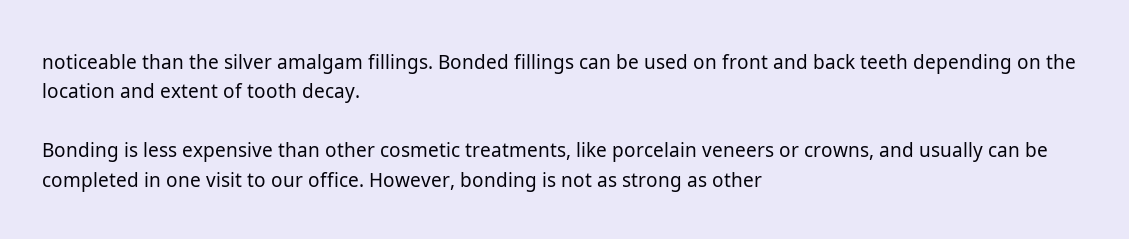noticeable than the silver amalgam fillings. Bonded fillings can be used on front and back teeth depending on the location and extent of tooth decay.

Bonding is less expensive than other cosmetic treatments, like porcelain veneers or crowns, and usually can be completed in one visit to our office. However, bonding is not as strong as other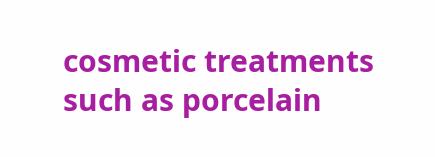cosmetic treatments such as porcelain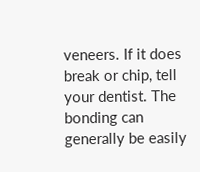veneers. If it does break or chip, tell your dentist. The bonding can generally be easily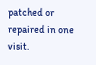patched or repaired in one visit.